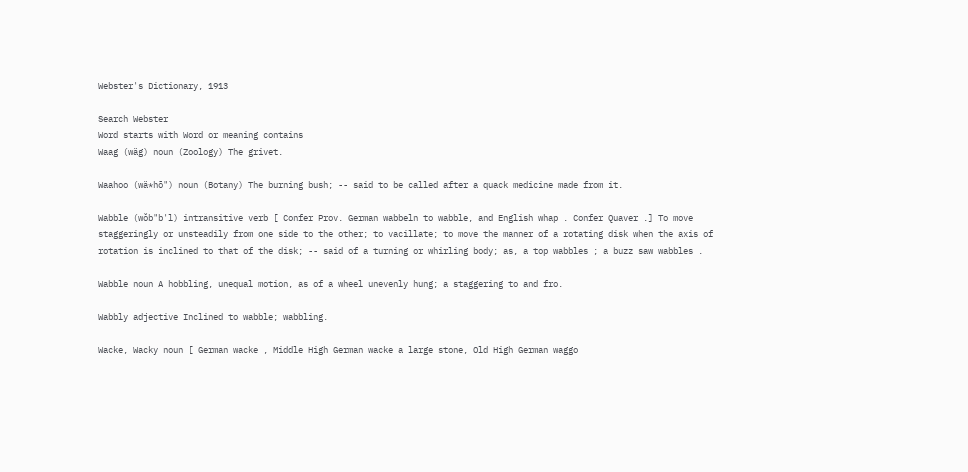Webster's Dictionary, 1913

Search Webster
Word starts with Word or meaning contains
Waag (wäg) noun (Zoology) The grivet.

Waahoo (wä*hō") noun (Botany) The burning bush; -- said to be called after a quack medicine made from it.

Wabble (wŏb"b'l) intransitive verb [ Confer Prov. German wabbeln to wabble, and English whap . Confer Quaver .] To move staggeringly or unsteadily from one side to the other; to vacillate; to move the manner of a rotating disk when the axis of rotation is inclined to that of the disk; -- said of a turning or whirling body; as, a top wabbles ; a buzz saw wabbles .

Wabble noun A hobbling, unequal motion, as of a wheel unevenly hung; a staggering to and fro.

Wabbly adjective Inclined to wabble; wabbling.

Wacke, Wacky noun [ German wacke , Middle High German wacke a large stone, Old High German waggo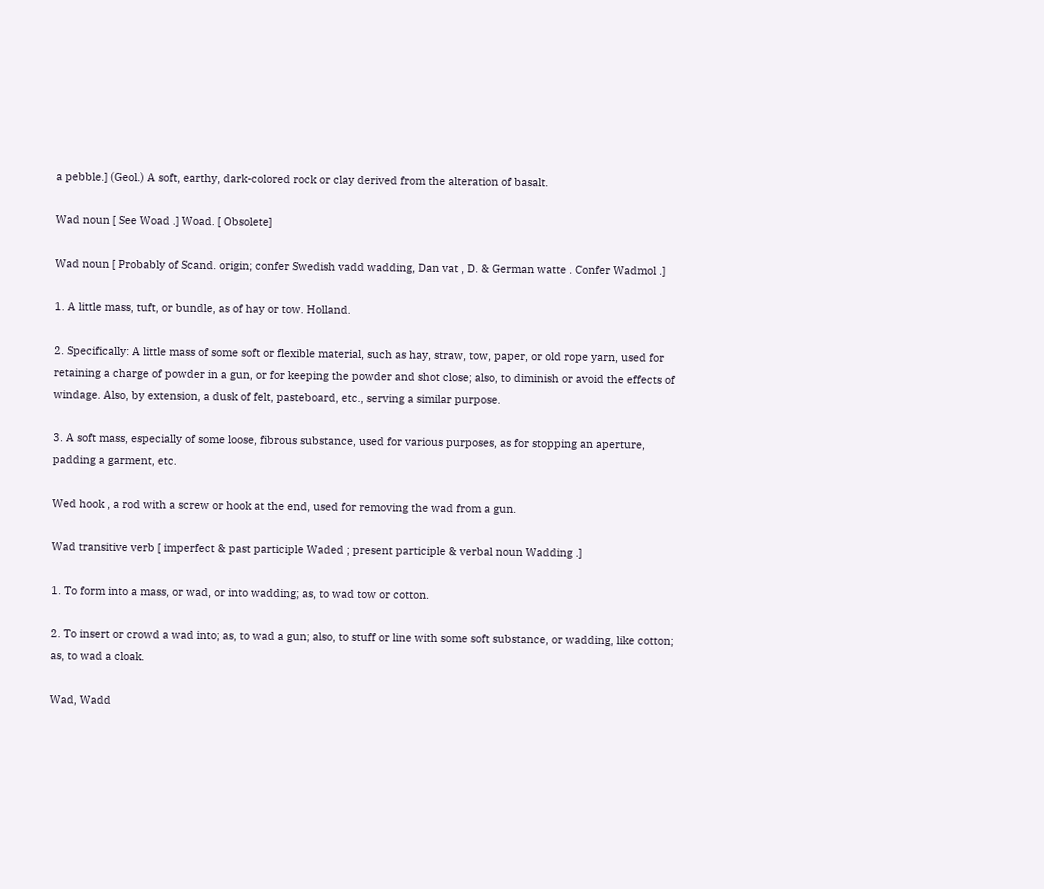a pebble.] (Geol.) A soft, earthy, dark-colored rock or clay derived from the alteration of basalt.

Wad noun [ See Woad .] Woad. [ Obsolete]

Wad noun [ Probably of Scand. origin; confer Swedish vadd wadding, Dan vat , D. & German watte . Confer Wadmol .]

1. A little mass, tuft, or bundle, as of hay or tow. Holland.

2. Specifically: A little mass of some soft or flexible material, such as hay, straw, tow, paper, or old rope yarn, used for retaining a charge of powder in a gun, or for keeping the powder and shot close; also, to diminish or avoid the effects of windage. Also, by extension, a dusk of felt, pasteboard, etc., serving a similar purpose.

3. A soft mass, especially of some loose, fibrous substance, used for various purposes, as for stopping an aperture, padding a garment, etc.

Wed hook , a rod with a screw or hook at the end, used for removing the wad from a gun.

Wad transitive verb [ imperfect & past participle Waded ; present participle & verbal noun Wadding .]

1. To form into a mass, or wad, or into wadding; as, to wad tow or cotton.

2. To insert or crowd a wad into; as, to wad a gun; also, to stuff or line with some soft substance, or wadding, like cotton; as, to wad a cloak.

Wad, Wadd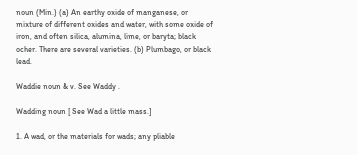noun (Min.) (a) An earthy oxide of manganese, or mixture of different oxides and water, with some oxide of iron, and often silica, alumina, lime, or baryta; black ocher. There are several varieties. (b) Plumbago, or black lead.

Waddie noun & v. See Waddy .

Wadding noun [ See Wad a little mass.]

1. A wad, or the materials for wads; any pliable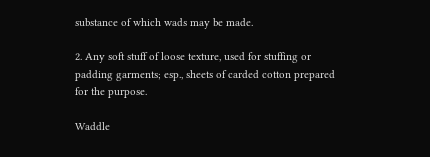substance of which wads may be made.

2. Any soft stuff of loose texture, used for stuffing or padding garments; esp., sheets of carded cotton prepared for the purpose.

Waddle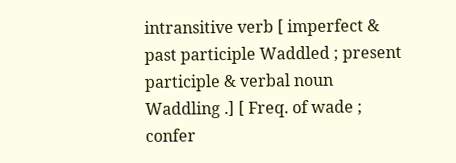intransitive verb [ imperfect & past participle Waddled ; present participle & verbal noun Waddling .] [ Freq. of wade ; confer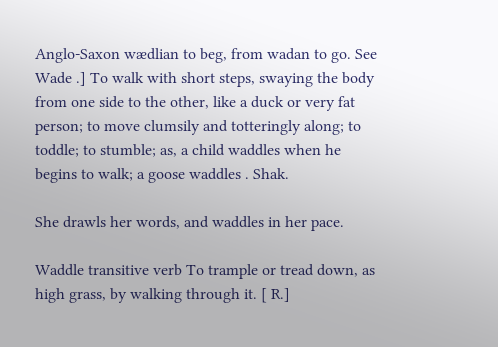Anglo-Saxon wædlian to beg, from wadan to go. See Wade .] To walk with short steps, swaying the body from one side to the other, like a duck or very fat person; to move clumsily and totteringly along; to toddle; to stumble; as, a child waddles when he begins to walk; a goose waddles . Shak.

She drawls her words, and waddles in her pace.

Waddle transitive verb To trample or tread down, as high grass, by walking through it. [ R.]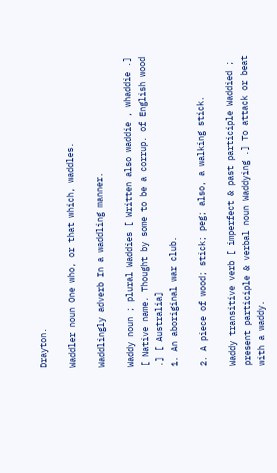Drayton.

Waddler noun One who, or that which, waddles.

Waddlingly adverb In a waddling manner.

Waddy noun ; plural Waddies [ Written also waddie , whaddie .] [ Native name. Thought by some to be a corrup. of English wood .] [ Australia]
1. An aboriginal war club.

2. A piece of wood; stick; peg; also, a walking stick.

Waddy transitive verb [ imperfect & past participle Waddied ; present participle & verbal noun Waddying .] To attack or beat with a waddy.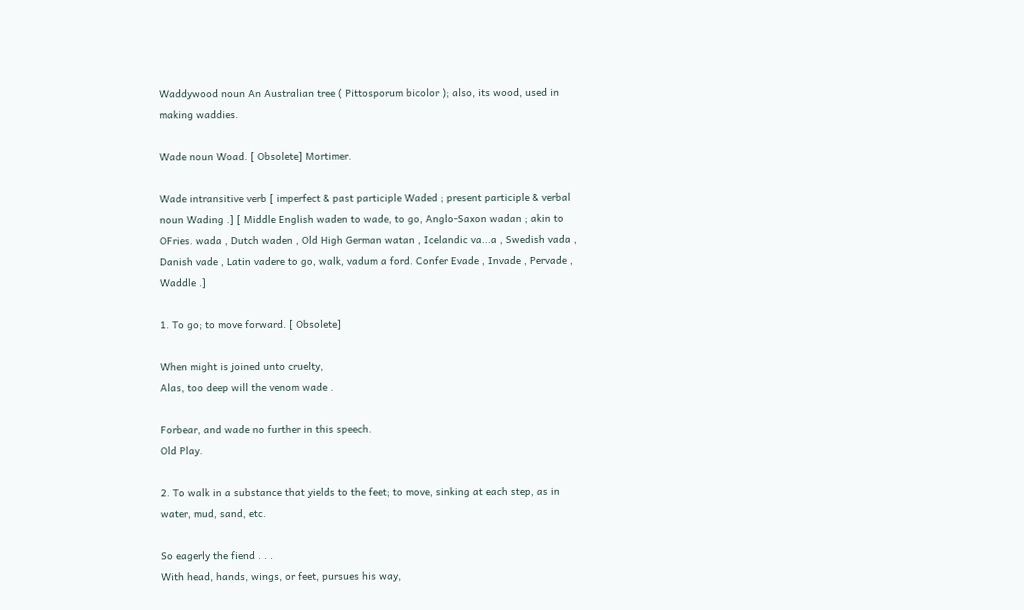Waddywood noun An Australian tree ( Pittosporum bicolor ); also, its wood, used in making waddies.

Wade noun Woad. [ Obsolete] Mortimer.

Wade intransitive verb [ imperfect & past participle Waded ; present participle & verbal noun Wading .] [ Middle English waden to wade, to go, Anglo-Saxon wadan ; akin to OFries. wada , Dutch waden , Old High German watan , Icelandic va...a , Swedish vada , Danish vade , Latin vadere to go, walk, vadum a ford. Confer Evade , Invade , Pervade , Waddle .]

1. To go; to move forward. [ Obsolete]

When might is joined unto cruelty,
Alas, too deep will the venom wade .

Forbear, and wade no further in this speech.
Old Play.

2. To walk in a substance that yields to the feet; to move, sinking at each step, as in water, mud, sand, etc.

So eagerly the fiend . . .
With head, hands, wings, or feet, pursues his way,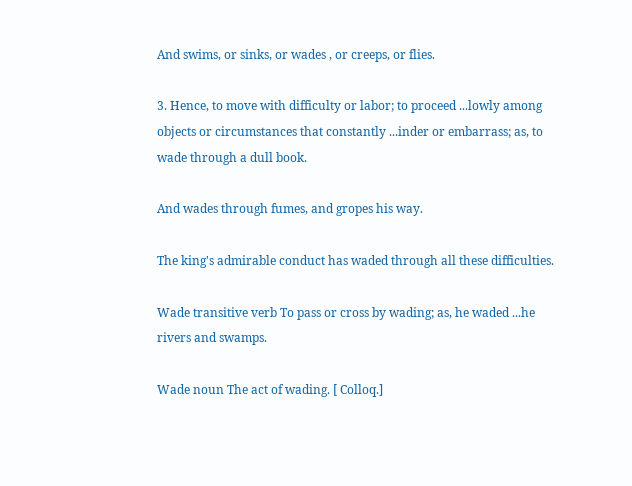And swims, or sinks, or wades , or creeps, or flies.

3. Hence, to move with difficulty or labor; to proceed ...lowly among objects or circumstances that constantly ...inder or embarrass; as, to wade through a dull book.

And wades through fumes, and gropes his way.

The king's admirable conduct has waded through all these difficulties.

Wade transitive verb To pass or cross by wading; as, he waded ...he rivers and swamps.

Wade noun The act of wading. [ Colloq.]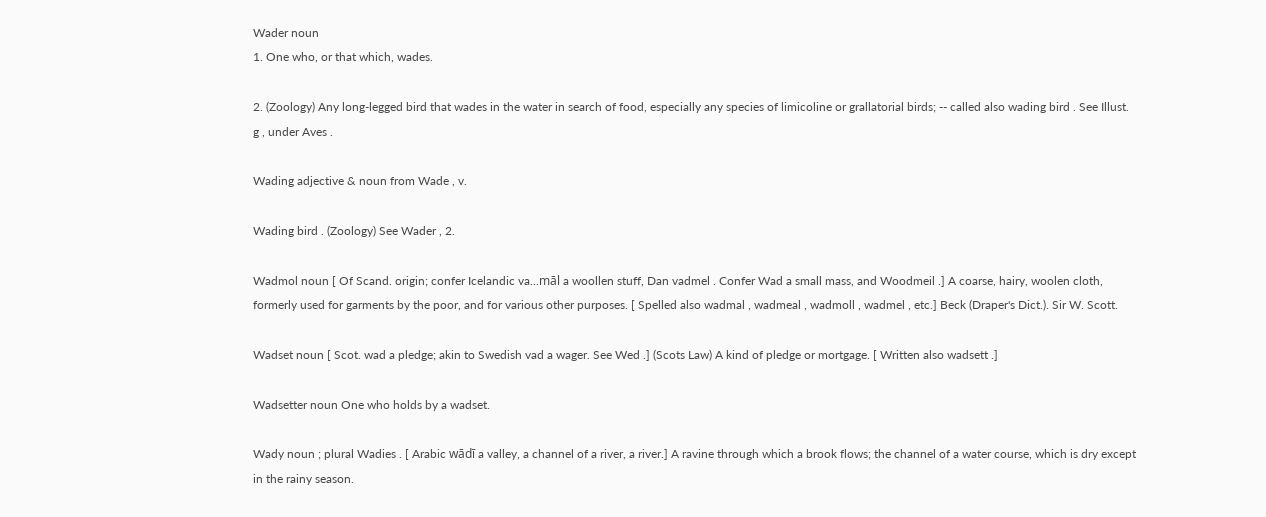Wader noun
1. One who, or that which, wades.

2. (Zoology) Any long-legged bird that wades in the water in search of food, especially any species of limicoline or grallatorial birds; -- called also wading bird . See Illust. g , under Aves .

Wading adjective & noun from Wade , v.

Wading bird . (Zoology) See Wader , 2.

Wadmol noun [ Of Scand. origin; confer Icelandic va...māl a woollen stuff, Dan vadmel . Confer Wad a small mass, and Woodmeil .] A coarse, hairy, woolen cloth, formerly used for garments by the poor, and for various other purposes. [ Spelled also wadmal , wadmeal , wadmoll , wadmel , etc.] Beck (Draper's Dict.). Sir W. Scott.

Wadset noun [ Scot. wad a pledge; akin to Swedish vad a wager. See Wed .] (Scots Law) A kind of pledge or mortgage. [ Written also wadsett .]

Wadsetter noun One who holds by a wadset.

Wady noun ; plural Wadies . [ Arabic wādī a valley, a channel of a river, a river.] A ravine through which a brook flows; the channel of a water course, which is dry except in the rainy season.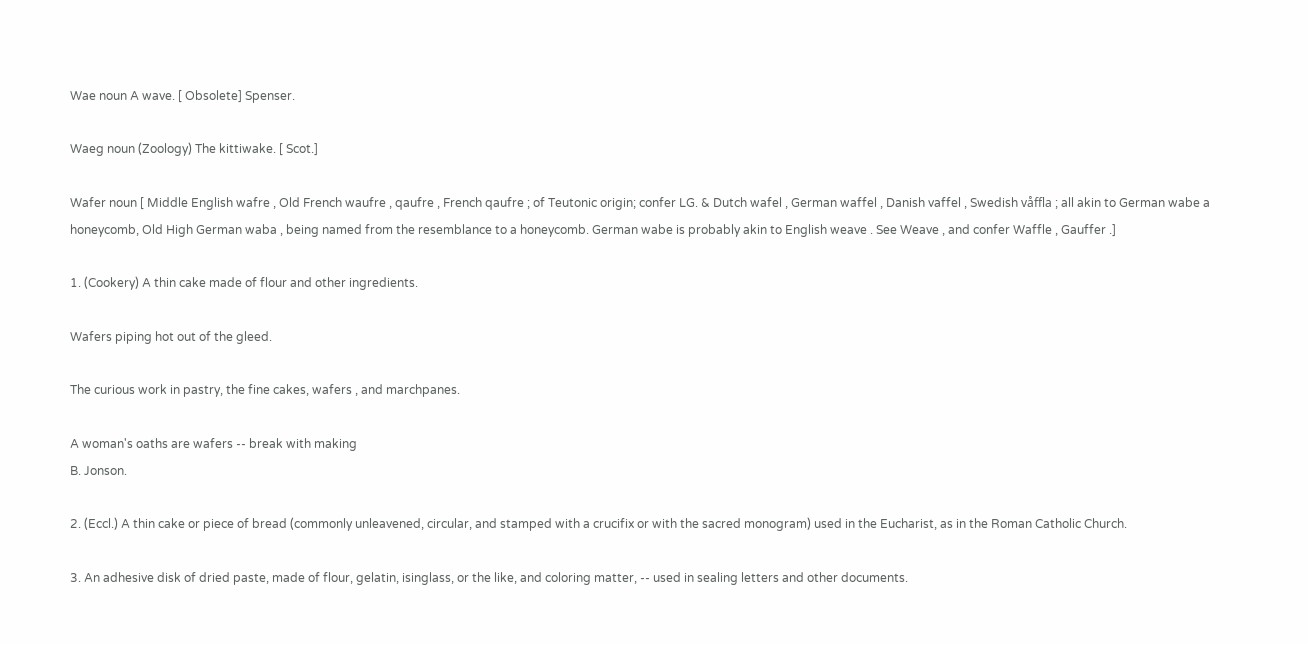Wae noun A wave. [ Obsolete] Spenser.

Waeg noun (Zoology) The kittiwake. [ Scot.]

Wafer noun [ Middle English wafre , Old French waufre , qaufre , French qaufre ; of Teutonic origin; confer LG. & Dutch wafel , German waffel , Danish vaffel , Swedish våffla ; all akin to German wabe a honeycomb, Old High German waba , being named from the resemblance to a honeycomb. German wabe is probably akin to English weave . See Weave , and confer Waffle , Gauffer .]

1. (Cookery) A thin cake made of flour and other ingredients.

Wafers piping hot out of the gleed.

The curious work in pastry, the fine cakes, wafers , and marchpanes.

A woman's oaths are wafers -- break with making
B. Jonson.

2. (Eccl.) A thin cake or piece of bread (commonly unleavened, circular, and stamped with a crucifix or with the sacred monogram) used in the Eucharist, as in the Roman Catholic Church.

3. An adhesive disk of dried paste, made of flour, gelatin, isinglass, or the like, and coloring matter, -- used in sealing letters and other documents.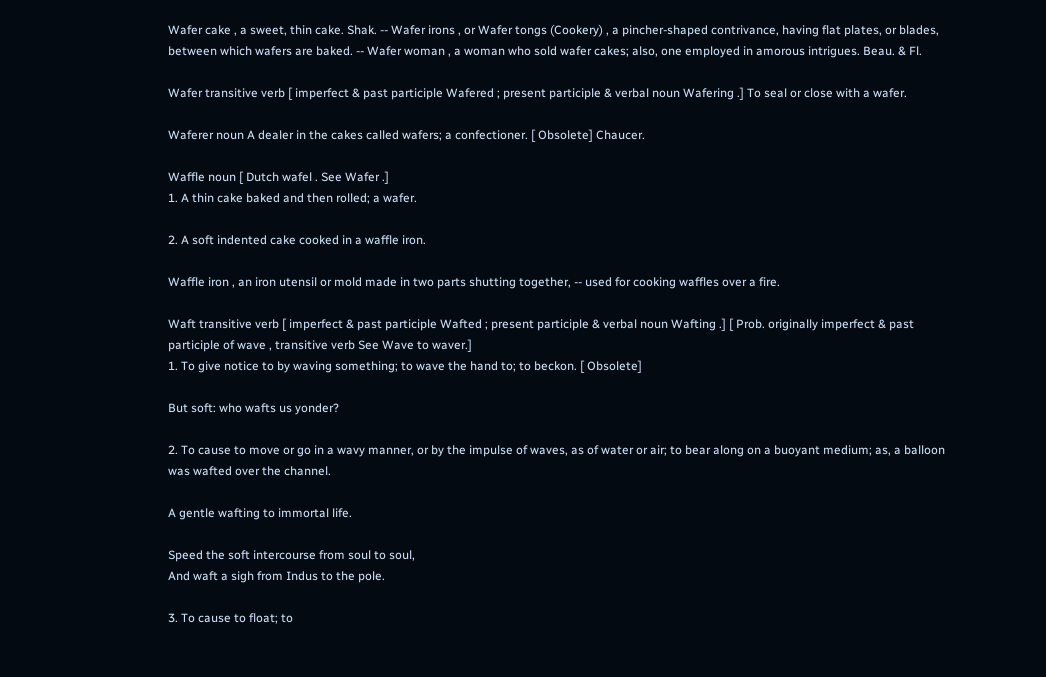Wafer cake , a sweet, thin cake. Shak. -- Wafer irons , or Wafer tongs (Cookery) , a pincher-shaped contrivance, having flat plates, or blades, between which wafers are baked. -- Wafer woman , a woman who sold wafer cakes; also, one employed in amorous intrigues. Beau. & Fl.

Wafer transitive verb [ imperfect & past participle Wafered ; present participle & verbal noun Wafering .] To seal or close with a wafer.

Waferer noun A dealer in the cakes called wafers; a confectioner. [ Obsolete] Chaucer.

Waffle noun [ Dutch wafel . See Wafer .]
1. A thin cake baked and then rolled; a wafer.

2. A soft indented cake cooked in a waffle iron.

Waffle iron , an iron utensil or mold made in two parts shutting together, -- used for cooking waffles over a fire.

Waft transitive verb [ imperfect & past participle Wafted ; present participle & verbal noun Wafting .] [ Prob. originally imperfect & past participle of wave , transitive verb See Wave to waver.]
1. To give notice to by waving something; to wave the hand to; to beckon. [ Obsolete]

But soft: who wafts us yonder?

2. To cause to move or go in a wavy manner, or by the impulse of waves, as of water or air; to bear along on a buoyant medium; as, a balloon was wafted over the channel.

A gentle wafting to immortal life.

Speed the soft intercourse from soul to soul,
And waft a sigh from Indus to the pole.

3. To cause to float; to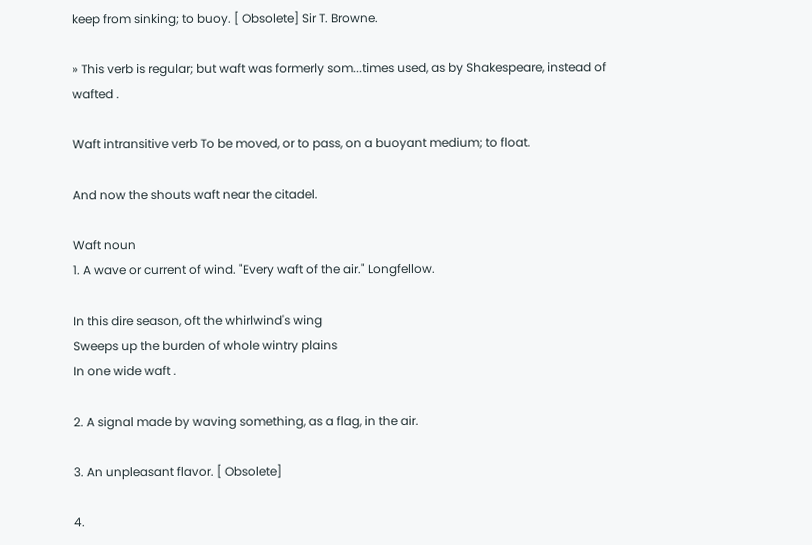keep from sinking; to buoy. [ Obsolete] Sir T. Browne.

» This verb is regular; but waft was formerly som...times used, as by Shakespeare, instead of wafted .

Waft intransitive verb To be moved, or to pass, on a buoyant medium; to float.

And now the shouts waft near the citadel.

Waft noun
1. A wave or current of wind. "Every waft of the air." Longfellow.

In this dire season, oft the whirlwind's wing
Sweeps up the burden of whole wintry plains
In one wide waft .

2. A signal made by waving something, as a flag, in the air.

3. An unpleasant flavor. [ Obsolete]

4.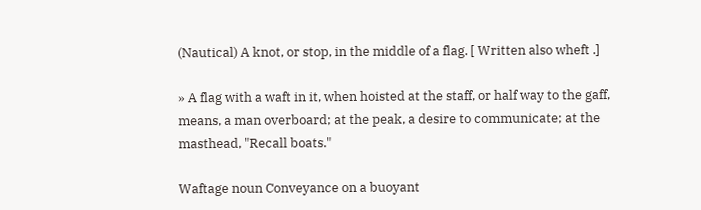(Nautical) A knot, or stop, in the middle of a flag. [ Written also wheft .]

» A flag with a waft in it, when hoisted at the staff, or half way to the gaff, means, a man overboard; at the peak, a desire to communicate; at the masthead, "Recall boats."

Waftage noun Conveyance on a buoyant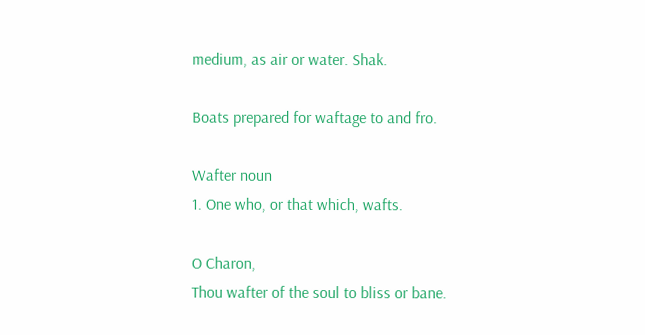medium, as air or water. Shak.

Boats prepared for waftage to and fro.

Wafter noun
1. One who, or that which, wafts.

O Charon,
Thou wafter of the soul to bliss or bane.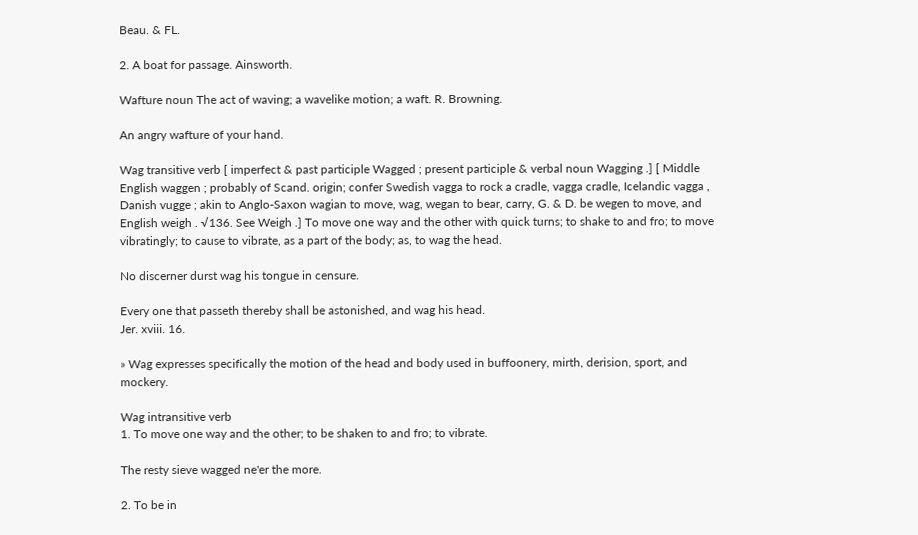Beau. & FL.

2. A boat for passage. Ainsworth.

Wafture noun The act of waving; a wavelike motion; a waft. R. Browning.

An angry wafture of your hand.

Wag transitive verb [ imperfect & past participle Wagged ; present participle & verbal noun Wagging .] [ Middle English waggen ; probably of Scand. origin; confer Swedish vagga to rock a cradle, vagga cradle, Icelandic vagga , Danish vugge ; akin to Anglo-Saxon wagian to move, wag, wegan to bear, carry, G. & D. be wegen to move, and English weigh . √136. See Weigh .] To move one way and the other with quick turns; to shake to and fro; to move vibratingly; to cause to vibrate, as a part of the body; as, to wag the head.

No discerner durst wag his tongue in censure.

Every one that passeth thereby shall be astonished, and wag his head.
Jer. xviii. 16.

» Wag expresses specifically the motion of the head and body used in buffoonery, mirth, derision, sport, and mockery.

Wag intransitive verb
1. To move one way and the other; to be shaken to and fro; to vibrate.

The resty sieve wagged ne'er the more.

2. To be in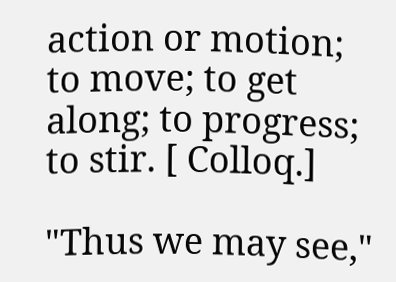action or motion; to move; to get along; to progress; to stir. [ Colloq.]

"Thus we may see,"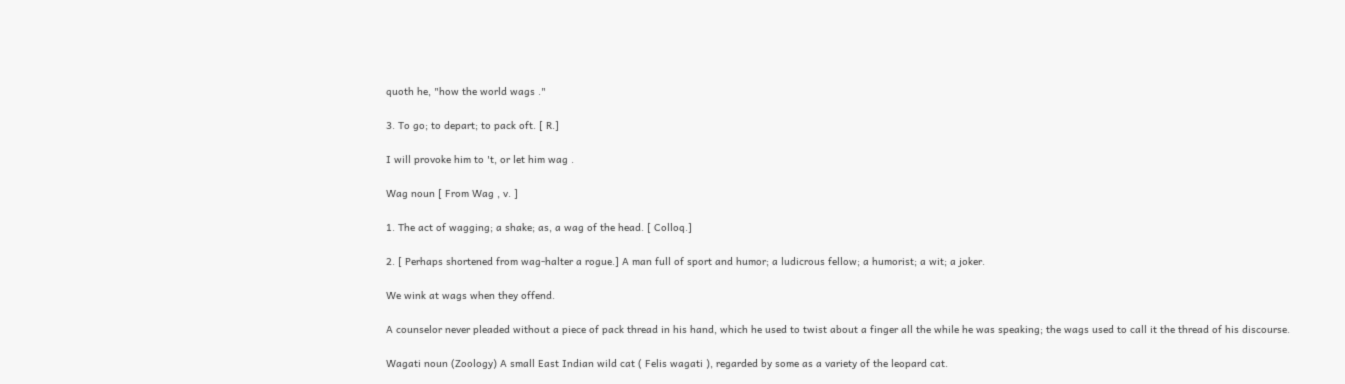quoth he, "how the world wags ."

3. To go; to depart; to pack oft. [ R.]

I will provoke him to 't, or let him wag .

Wag noun [ From Wag , v. ]

1. The act of wagging; a shake; as, a wag of the head. [ Colloq.]

2. [ Perhaps shortened from wag-halter a rogue.] A man full of sport and humor; a ludicrous fellow; a humorist; a wit; a joker.

We wink at wags when they offend.

A counselor never pleaded without a piece of pack thread in his hand, which he used to twist about a finger all the while he was speaking; the wags used to call it the thread of his discourse.

Wagati noun (Zoology) A small East Indian wild cat ( Felis wagati ), regarded by some as a variety of the leopard cat.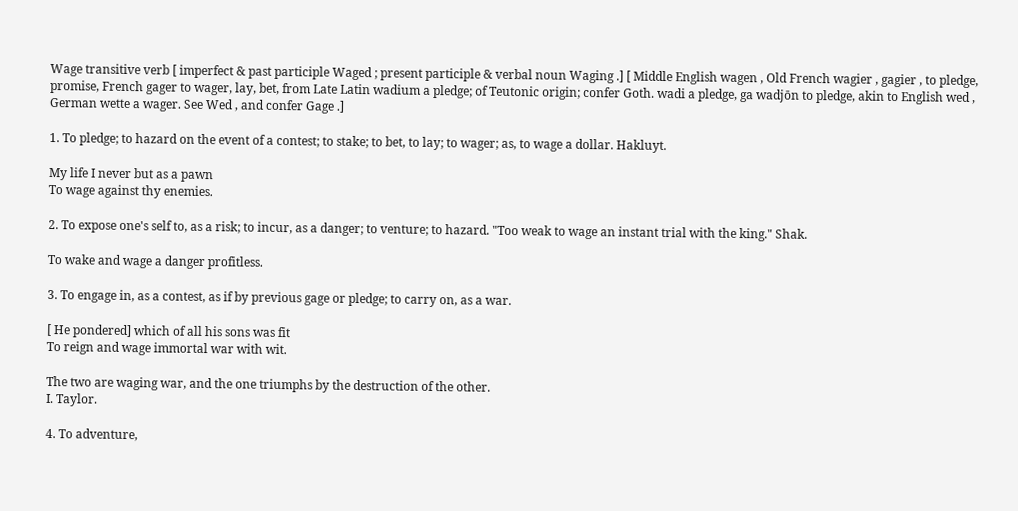Wage transitive verb [ imperfect & past participle Waged ; present participle & verbal noun Waging .] [ Middle English wagen , Old French wagier , gagier , to pledge, promise, French gager to wager, lay, bet, from Late Latin wadium a pledge; of Teutonic origin; confer Goth. wadi a pledge, ga wadjōn to pledge, akin to English wed , German wette a wager. See Wed , and confer Gage .]

1. To pledge; to hazard on the event of a contest; to stake; to bet, to lay; to wager; as, to wage a dollar. Hakluyt.

My life I never but as a pawn
To wage against thy enemies.

2. To expose one's self to, as a risk; to incur, as a danger; to venture; to hazard. "Too weak to wage an instant trial with the king." Shak.

To wake and wage a danger profitless.

3. To engage in, as a contest, as if by previous gage or pledge; to carry on, as a war.

[ He pondered] which of all his sons was fit
To reign and wage immortal war with wit.

The two are waging war, and the one triumphs by the destruction of the other.
I. Taylor.

4. To adventure,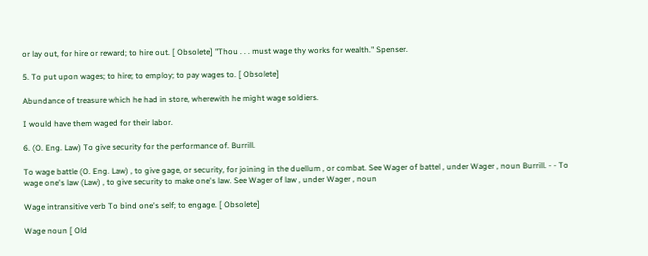or lay out, for hire or reward; to hire out. [ Obsolete] "Thou . . . must wage thy works for wealth." Spenser.

5. To put upon wages; to hire; to employ; to pay wages to. [ Obsolete]

Abundance of treasure which he had in store, wherewith he might wage soldiers.

I would have them waged for their labor.

6. (O. Eng. Law) To give security for the performance of. Burrill.

To wage battle (O. Eng. Law) , to give gage, or security, for joining in the duellum , or combat. See Wager of battel , under Wager , noun Burrill. - - To wage one's law (Law) , to give security to make one's law. See Wager of law , under Wager , noun

Wage intransitive verb To bind one's self; to engage. [ Obsolete]

Wage noun [ Old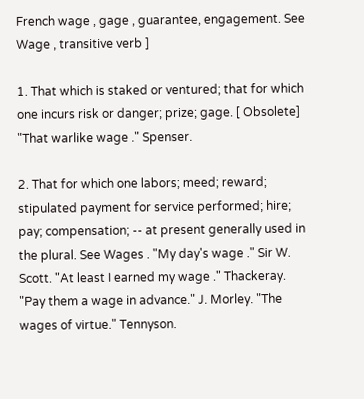French wage , gage , guarantee, engagement. See Wage , transitive verb ]

1. That which is staked or ventured; that for which one incurs risk or danger; prize; gage. [ Obsolete] "That warlike wage ." Spenser.

2. That for which one labors; meed; reward; stipulated payment for service performed; hire; pay; compensation; -- at present generally used in the plural. See Wages . "My day's wage ." Sir W. Scott. "At least I earned my wage ." Thackeray. "Pay them a wage in advance." J. Morley. "The wages of virtue." Tennyson.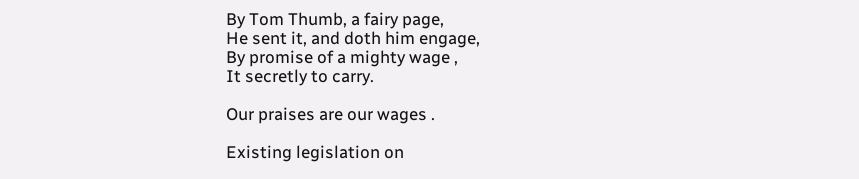By Tom Thumb, a fairy page,
He sent it, and doth him engage,
By promise of a mighty wage ,
It secretly to carry.

Our praises are our wages .

Existing legislation on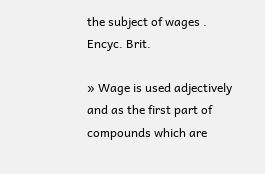the subject of wages .
Encyc. Brit.

» Wage is used adjectively and as the first part of compounds which are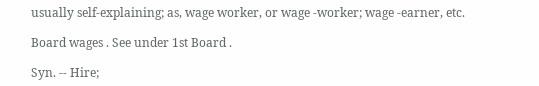usually self-explaining; as, wage worker, or wage -worker; wage -earner, etc.

Board wages . See under 1st Board .

Syn. -- Hire;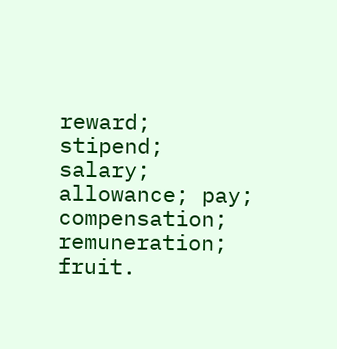reward; stipend; salary; allowance; pay; compensation; remuneration; fruit.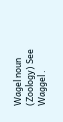Wagel noun (Zoology) See Waggel .